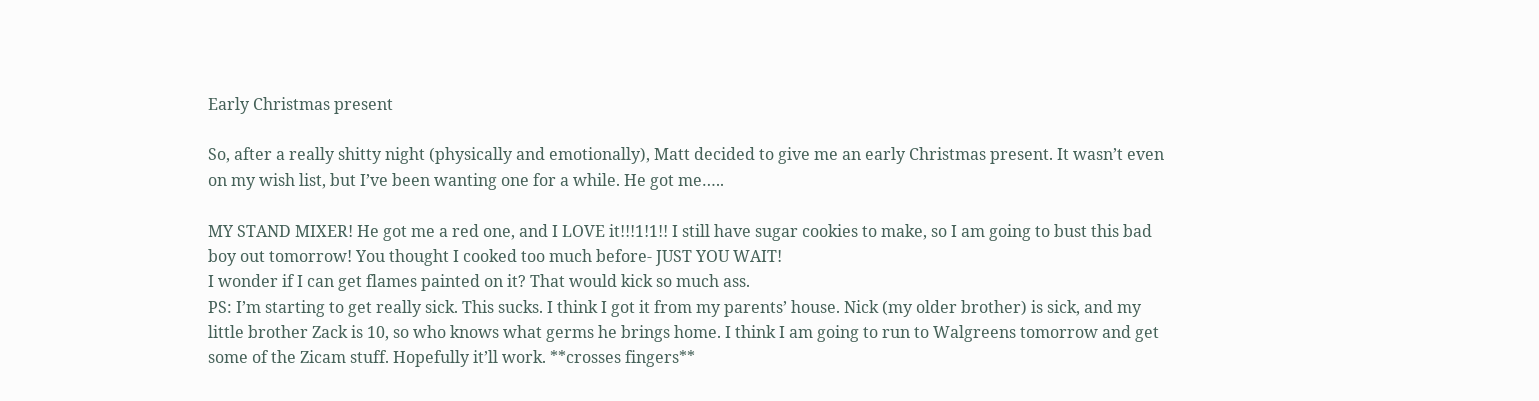Early Christmas present

So, after a really shitty night (physically and emotionally), Matt decided to give me an early Christmas present. It wasn’t even on my wish list, but I’ve been wanting one for a while. He got me…..

MY STAND MIXER! He got me a red one, and I LOVE it!!!1!1!! I still have sugar cookies to make, so I am going to bust this bad boy out tomorrow! You thought I cooked too much before- JUST YOU WAIT!
I wonder if I can get flames painted on it? That would kick so much ass.
PS: I’m starting to get really sick. This sucks. I think I got it from my parents’ house. Nick (my older brother) is sick, and my little brother Zack is 10, so who knows what germs he brings home. I think I am going to run to Walgreens tomorrow and get some of the Zicam stuff. Hopefully it’ll work. **crosses fingers**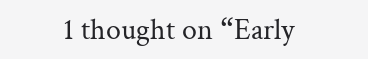1 thought on “Early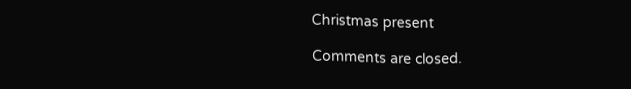Christmas present

Comments are closed.